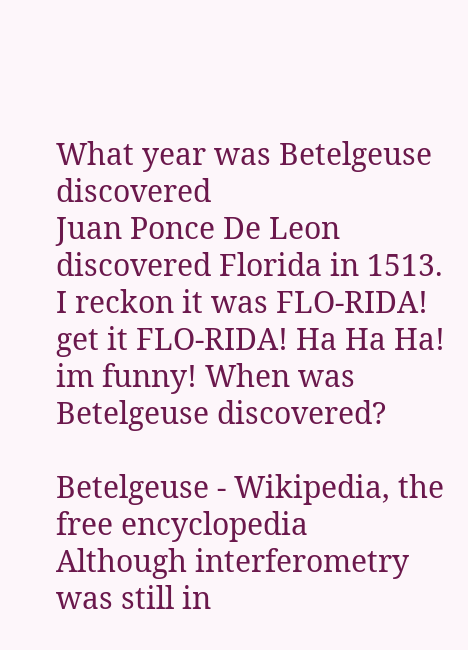What year was Betelgeuse discovered
Juan Ponce De Leon discovered Florida in 1513. I reckon it was FLO-RIDA! get it FLO-RIDA! Ha Ha Ha! im funny! When was Betelgeuse discovered?

Betelgeuse - Wikipedia, the free encyclopedia
Although interferometry was still in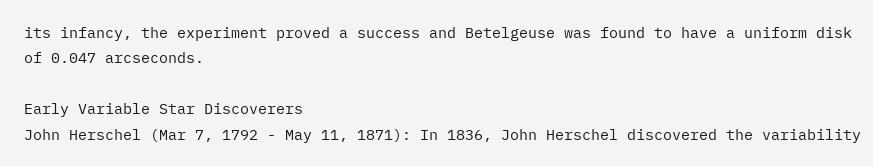its infancy, the experiment proved a success and Betelgeuse was found to have a uniform disk of 0.047 arcseconds.

Early Variable Star Discoverers
John Herschel (Mar 7, 1792 - May 11, 1871): In 1836, John Herschel discovered the variability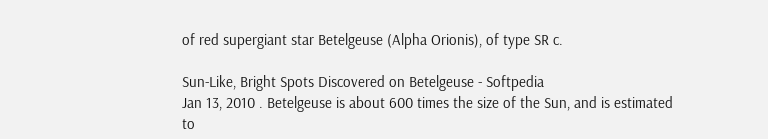of red supergiant star Betelgeuse (Alpha Orionis), of type SR c.

Sun-Like, Bright Spots Discovered on Betelgeuse - Softpedia
Jan 13, 2010 . Betelgeuse is about 600 times the size of the Sun, and is estimated to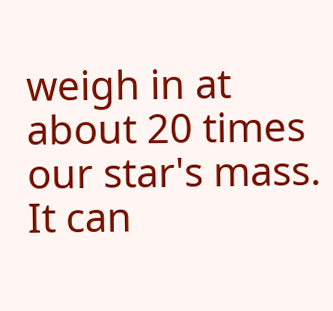weigh in at about 20 times our star's mass. It can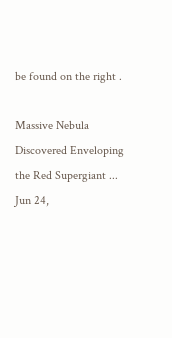be found on the right .

Massive Nebula Discovered Enveloping the Red Supergiant ...
Jun 24,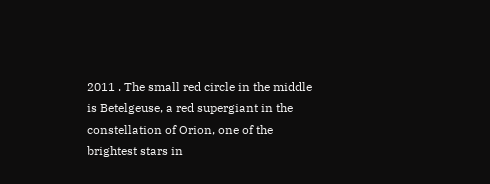2011 . The small red circle in the middle is Betelgeuse, a red supergiant in the constellation of Orion, one of the brightest stars in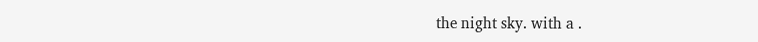the night sky. with a .